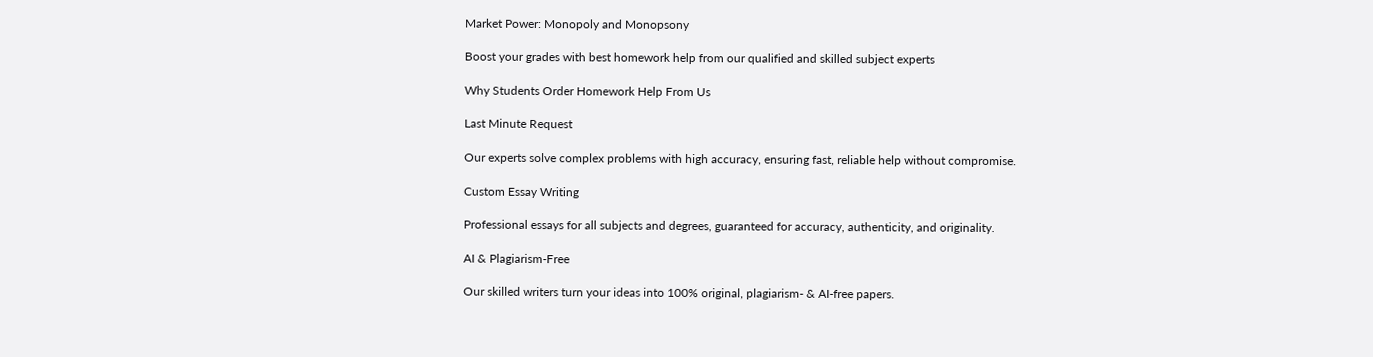Market Power: Monopoly and Monopsony

Boost your grades with best homework help from our qualified and skilled subject experts

Why Students Order Homework Help From Us

Last Minute Request

Our experts solve complex problems with high accuracy, ensuring fast, reliable help without compromise.

Custom Essay Writing

Professional essays for all subjects and degrees, guaranteed for accuracy, authenticity, and originality.

AI & Plagiarism-Free

Our skilled writers turn your ideas into 100% original, plagiarism- & AI-free papers.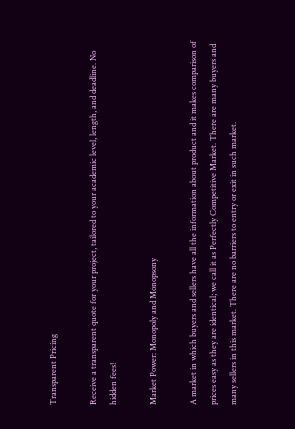Transparent Pricing

Receive a transparent quote for your project, tailored to your academic level, length, and deadline. No hidden fees!

Market Power: Monopoly and Monopsony

A market in which buyers and sellers have all the information about product and it makes comparison of prices easy as they are identical; we call it as Perfectly Competitive Market. There are many buyers and many sellers in this market. There are no barriers to entry or exit in such market.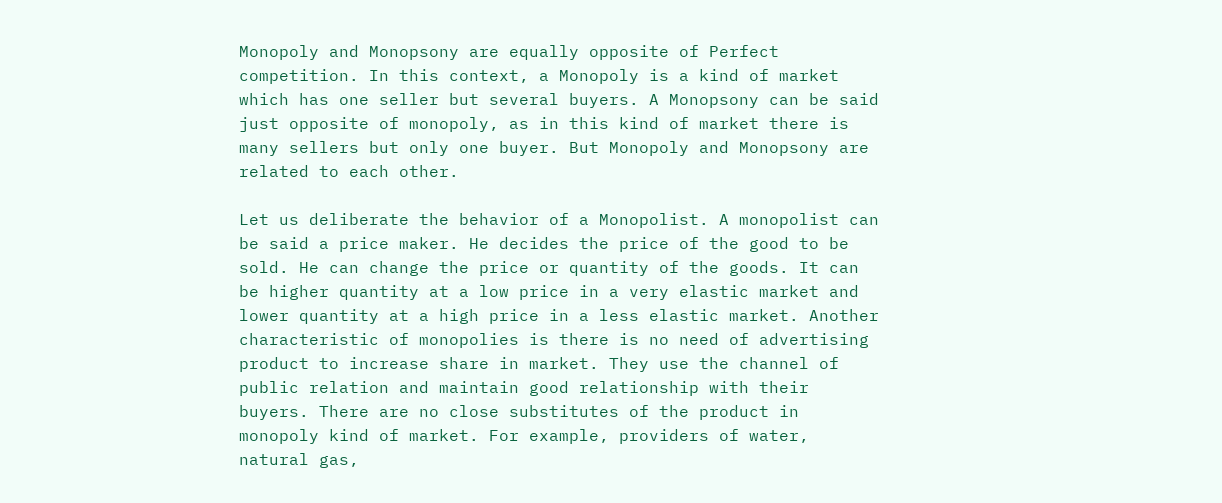Monopoly and Monopsony are equally opposite of Perfect competition. In this context, a Monopoly is a kind of market which has one seller but several buyers. A Monopsony can be said just opposite of monopoly, as in this kind of market there is many sellers but only one buyer. But Monopoly and Monopsony are related to each other.

Let us deliberate the behavior of a Monopolist. A monopolist can be said a price maker. He decides the price of the good to be sold. He can change the price or quantity of the goods. It can be higher quantity at a low price in a very elastic market and lower quantity at a high price in a less elastic market. Another characteristic of monopolies is there is no need of advertising product to increase share in market. They use the channel of public relation and maintain good relationship with their buyers. There are no close substitutes of the product in monopoly kind of market. For example, providers of water, natural gas,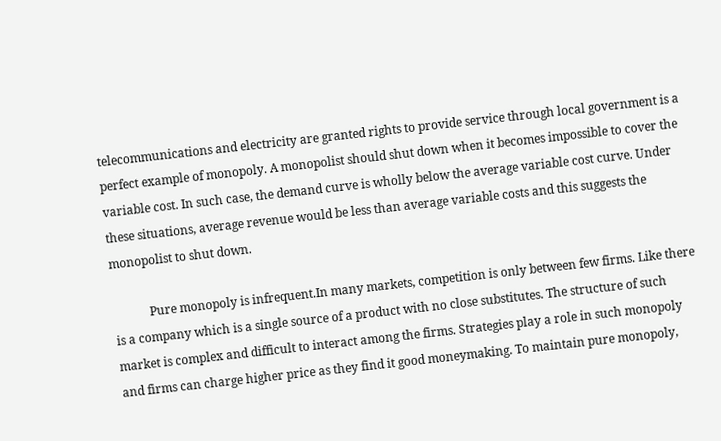telecommunications and electricity are granted rights to provide service through local government is a perfect example of monopoly. A monopolist should shut down when it becomes impossible to cover the variable cost. In such case, the demand curve is wholly below the average variable cost curve. Under these situations, average revenue would be less than average variable costs and this suggests the monopolist to shut down.

            Pure monopoly is infrequent.In many markets, competition is only between few firms. Like there is a company which is a single source of a product with no close substitutes. The structure of such market is complex and difficult to interact among the firms. Strategies play a role in such monopoly and firms can charge higher price as they find it good moneymaking. To maintain pure monopoly,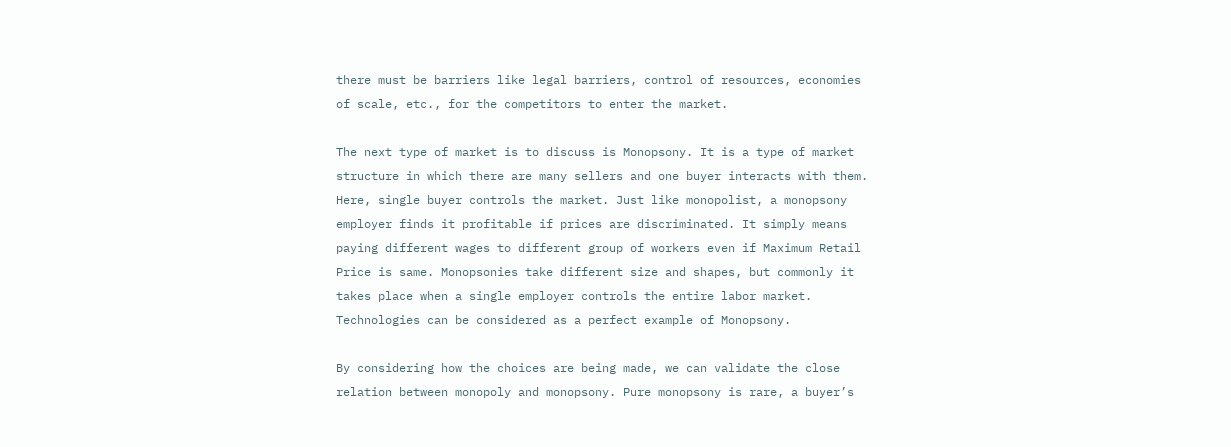there must be barriers like legal barriers, control of resources, economies of scale, etc., for the competitors to enter the market.

The next type of market is to discuss is Monopsony. It is a type of market structure in which there are many sellers and one buyer interacts with them. Here, single buyer controls the market. Just like monopolist, a monopsony employer finds it profitable if prices are discriminated. It simply means paying different wages to different group of workers even if Maximum Retail Price is same. Monopsonies take different size and shapes, but commonly it takes place when a single employer controls the entire labor market. Technologies can be considered as a perfect example of Monopsony.

By considering how the choices are being made, we can validate the close relation between monopoly and monopsony. Pure monopsony is rare, a buyer’s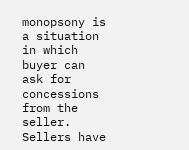monopsony is a situation in which buyer can ask for concessions from the seller. Sellers have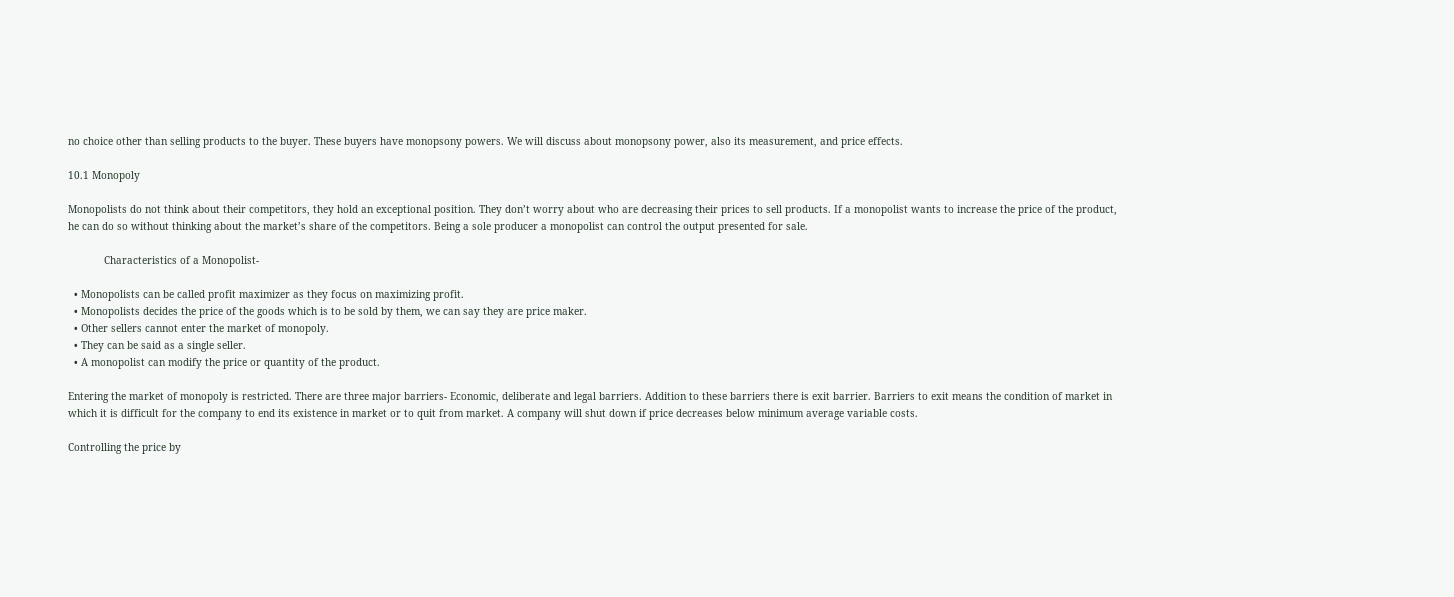no choice other than selling products to the buyer. These buyers have monopsony powers. We will discuss about monopsony power, also its measurement, and price effects.

10.1 Monopoly

Monopolists do not think about their competitors, they hold an exceptional position. They don’t worry about who are decreasing their prices to sell products. If a monopolist wants to increase the price of the product, he can do so without thinking about the market’s share of the competitors. Being a sole producer a monopolist can control the output presented for sale.

            Characteristics of a Monopolist-

  • Monopolists can be called profit maximizer as they focus on maximizing profit.
  • Monopolists decides the price of the goods which is to be sold by them, we can say they are price maker.
  • Other sellers cannot enter the market of monopoly.
  • They can be said as a single seller.
  • A monopolist can modify the price or quantity of the product.

Entering the market of monopoly is restricted. There are three major barriers- Economic, deliberate and legal barriers. Addition to these barriers there is exit barrier. Barriers to exit means the condition of market in which it is difficult for the company to end its existence in market or to quit from market. A company will shut down if price decreases below minimum average variable costs.

Controlling the price by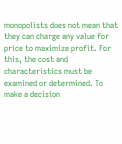monopolists does not mean that they can charge any value for price to maximize profit. For this, the cost and characteristics must be examined or determined. To make a decision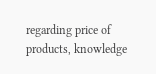regarding price of products, knowledge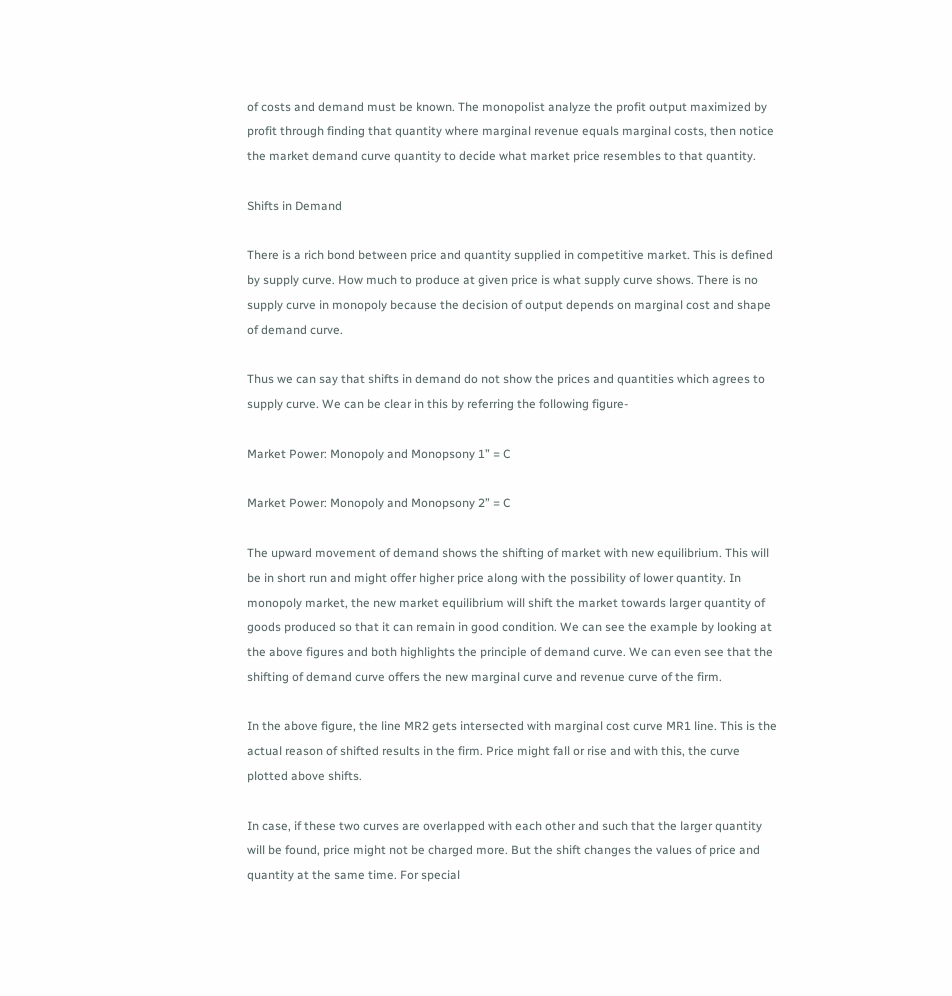of costs and demand must be known. The monopolist analyze the profit output maximized by profit through finding that quantity where marginal revenue equals marginal costs, then notice the market demand curve quantity to decide what market price resembles to that quantity.

Shifts in Demand

There is a rich bond between price and quantity supplied in competitive market. This is defined by supply curve. How much to produce at given price is what supply curve shows. There is no supply curve in monopoly because the decision of output depends on marginal cost and shape of demand curve.

Thus we can say that shifts in demand do not show the prices and quantities which agrees to supply curve. We can be clear in this by referring the following figure-

Market Power: Monopoly and Monopsony 1” = C

Market Power: Monopoly and Monopsony 2” = C

The upward movement of demand shows the shifting of market with new equilibrium. This will be in short run and might offer higher price along with the possibility of lower quantity. In monopoly market, the new market equilibrium will shift the market towards larger quantity of goods produced so that it can remain in good condition. We can see the example by looking at the above figures and both highlights the principle of demand curve. We can even see that the shifting of demand curve offers the new marginal curve and revenue curve of the firm.

In the above figure, the line MR2 gets intersected with marginal cost curve MR1 line. This is the actual reason of shifted results in the firm. Price might fall or rise and with this, the curve plotted above shifts.

In case, if these two curves are overlapped with each other and such that the larger quantity will be found, price might not be charged more. But the shift changes the values of price and quantity at the same time. For special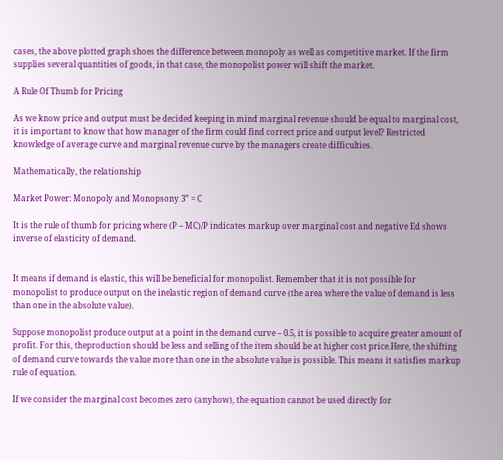cases, the above plotted graph shoes the difference between monopoly as well as competitive market. If the firm supplies several quantities of goods, in that case, the monopolist power will shift the market.

A Rule Of Thumb for Pricing

As we know price and output must be decided keeping in mind marginal revenue should be equal to marginal cost, it is important to know that how manager of the firm could find correct price and output level? Restricted knowledge of average curve and marginal revenue curve by the managers create difficulties.

Mathematically, the relationship

Market Power: Monopoly and Monopsony 3” = C

It is the rule of thumb for pricing where (P – MC)/P indicates markup over marginal cost and negative Ed shows inverse of elasticity of demand.


It means if demand is elastic, this will be beneficial for monopolist. Remember that it is not possible for monopolist to produce output on the inelastic region of demand curve (the area where the value of demand is less than one in the absolute value).

Suppose monopolist produce output at a point in the demand curve – 0.5, it is possible to acquire greater amount of profit. For this, theproduction should be less and selling of the item should be at higher cost price.Here, the shifting of demand curve towards the value more than one in the absolute value is possible. This means it satisfies markup rule of equation.

If we consider the marginal cost becomes zero (anyhow), the equation cannot be used directly for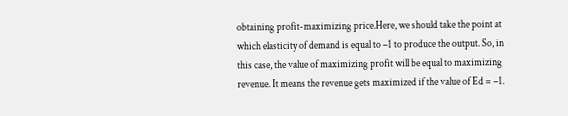obtaining profit-maximizing price.Here, we should take the point at which elasticity of demand is equal to –1 to produce the output. So, in this case, the value of maximizing profit will be equal to maximizing revenue. It means the revenue gets maximized if the value of Ed = –1.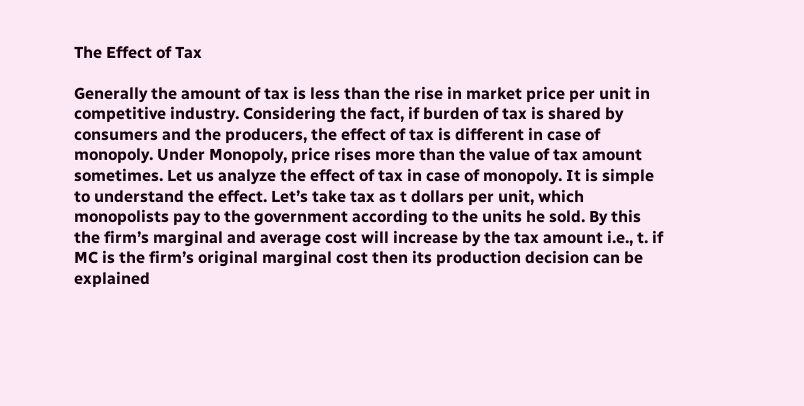The Effect of Tax

Generally the amount of tax is less than the rise in market price per unit in competitive industry. Considering the fact, if burden of tax is shared by consumers and the producers, the effect of tax is different in case of monopoly. Under Monopoly, price rises more than the value of tax amount sometimes. Let us analyze the effect of tax in case of monopoly. It is simple to understand the effect. Let’s take tax as t dollars per unit, which monopolists pay to the government according to the units he sold. By this the firm’s marginal and average cost will increase by the tax amount i.e., t. if MC is the firm’s original marginal cost then its production decision can be explained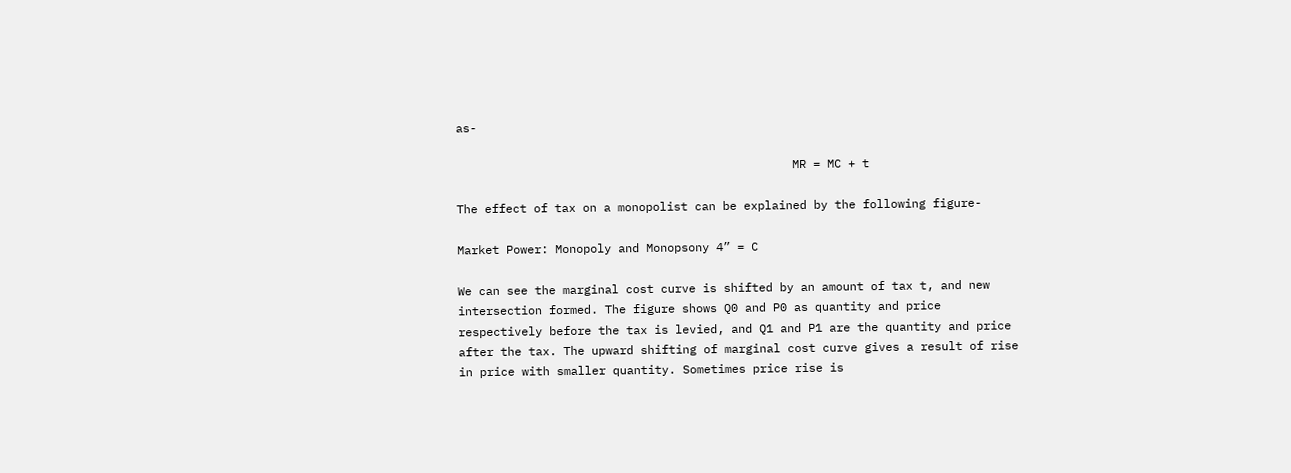as-

                                                MR = MC + t

The effect of tax on a monopolist can be explained by the following figure-

Market Power: Monopoly and Monopsony 4” = C

We can see the marginal cost curve is shifted by an amount of tax t, and new intersection formed. The figure shows Q0 and P0 as quantity and price respectively before the tax is levied, and Q1 and P1 are the quantity and price after the tax. The upward shifting of marginal cost curve gives a result of rise in price with smaller quantity. Sometimes price rise is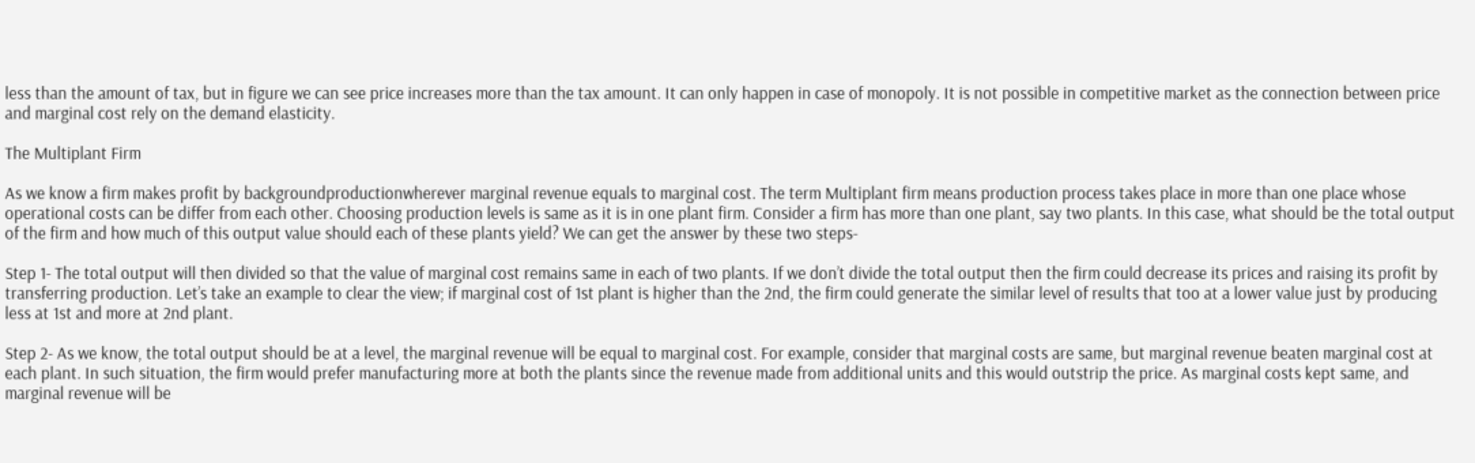less than the amount of tax, but in figure we can see price increases more than the tax amount. It can only happen in case of monopoly. It is not possible in competitive market as the connection between price and marginal cost rely on the demand elasticity.

The Multiplant Firm

As we know a firm makes profit by backgroundproductionwherever marginal revenue equals to marginal cost. The term Multiplant firm means production process takes place in more than one place whose operational costs can be differ from each other. Choosing production levels is same as it is in one plant firm. Consider a firm has more than one plant, say two plants. In this case, what should be the total output of the firm and how much of this output value should each of these plants yield? We can get the answer by these two steps-

Step 1- The total output will then divided so that the value of marginal cost remains same in each of two plants. If we don’t divide the total output then the firm could decrease its prices and raising its profit by transferring production. Let’s take an example to clear the view; if marginal cost of 1st plant is higher than the 2nd, the firm could generate the similar level of results that too at a lower value just by producing less at 1st and more at 2nd plant.

Step 2- As we know, the total output should be at a level, the marginal revenue will be equal to marginal cost. For example, consider that marginal costs are same, but marginal revenue beaten marginal cost at each plant. In such situation, the firm would prefer manufacturing more at both the plants since the revenue made from additional units and this would outstrip the price. As marginal costs kept same, and marginal revenue will be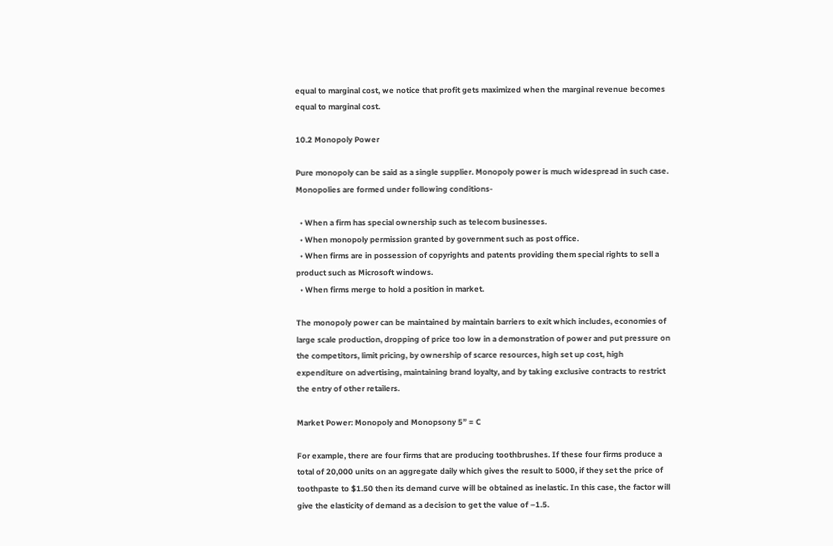equal to marginal cost, we notice that profit gets maximized when the marginal revenue becomes equal to marginal cost.

10.2 Monopoly Power

Pure monopoly can be said as a single supplier. Monopoly power is much widespread in such case. Monopolies are formed under following conditions-

  • When a firm has special ownership such as telecom businesses.
  • When monopoly permission granted by government such as post office.
  • When firms are in possession of copyrights and patents providing them special rights to sell a product such as Microsoft windows.
  • When firms merge to hold a position in market.

The monopoly power can be maintained by maintain barriers to exit which includes, economies of large scale production, dropping of price too low in a demonstration of power and put pressure on the competitors, limit pricing, by ownership of scarce resources, high set up cost, high expenditure on advertising, maintaining brand loyalty, and by taking exclusive contracts to restrict the entry of other retailers.

Market Power: Monopoly and Monopsony 5” = C

For example, there are four firms that are producing toothbrushes. If these four firms produce a total of 20,000 units on an aggregate daily which gives the result to 5000, if they set the price of toothpaste to $1.50 then its demand curve will be obtained as inelastic. In this case, the factor will give the elasticity of demand as a decision to get the value of –1.5.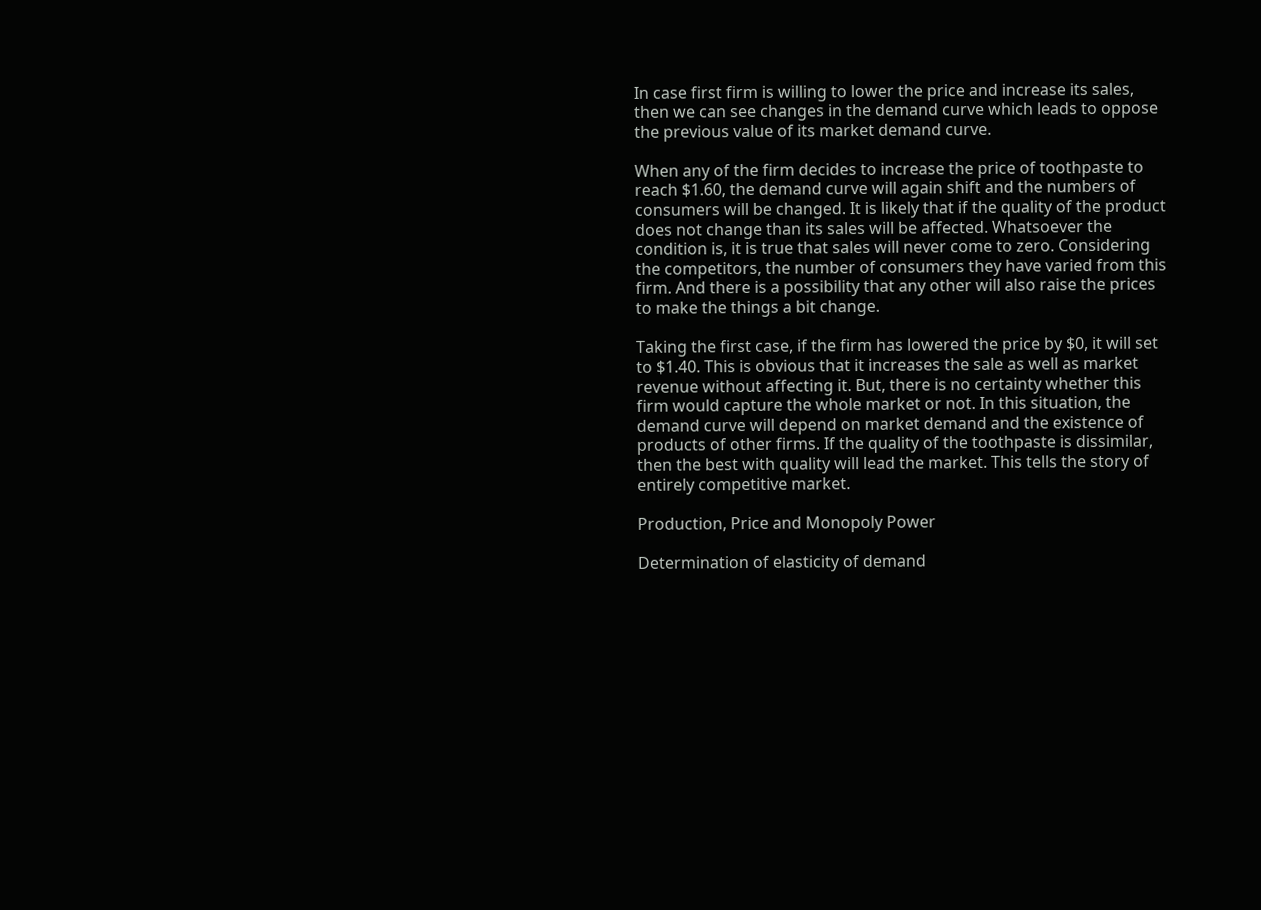In case first firm is willing to lower the price and increase its sales, then we can see changes in the demand curve which leads to oppose the previous value of its market demand curve.

When any of the firm decides to increase the price of toothpaste to reach $1.60, the demand curve will again shift and the numbers of consumers will be changed. It is likely that if the quality of the product does not change than its sales will be affected. Whatsoever the condition is, it is true that sales will never come to zero. Considering the competitors, the number of consumers they have varied from this firm. And there is a possibility that any other will also raise the prices to make the things a bit change.

Taking the first case, if the firm has lowered the price by $0, it will set to $1.40. This is obvious that it increases the sale as well as market revenue without affecting it. But, there is no certainty whether this firm would capture the whole market or not. In this situation, the demand curve will depend on market demand and the existence of products of other firms. If the quality of the toothpaste is dissimilar, then the best with quality will lead the market. This tells the story of entirely competitive market.

Production, Price and Monopoly Power

Determination of elasticity of demand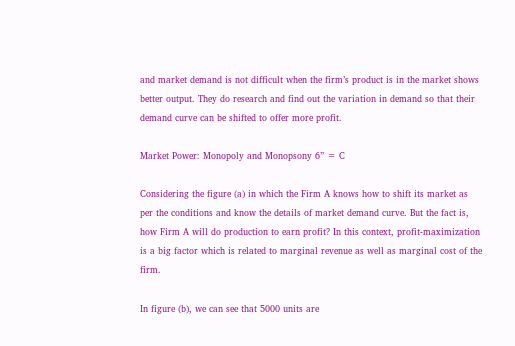and market demand is not difficult when the firm’s product is in the market shows better output. They do research and find out the variation in demand so that their demand curve can be shifted to offer more profit.

Market Power: Monopoly and Monopsony 6” = C

Considering the figure (a) in which the Firm A knows how to shift its market as per the conditions and know the details of market demand curve. But the fact is, how Firm A will do production to earn profit? In this context, profit-maximization is a big factor which is related to marginal revenue as well as marginal cost of the firm.

In figure (b), we can see that 5000 units are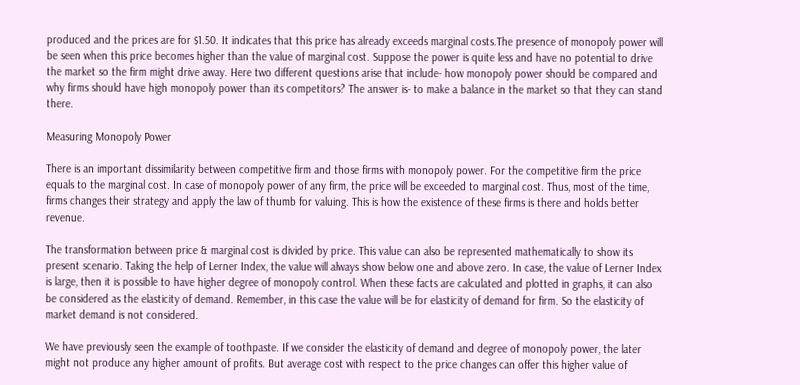produced and the prices are for $1.50. It indicates that this price has already exceeds marginal costs.The presence of monopoly power will be seen when this price becomes higher than the value of marginal cost. Suppose the power is quite less and have no potential to drive the market so the firm might drive away. Here two different questions arise that include- how monopoly power should be compared and why firms should have high monopoly power than its competitors? The answer is- to make a balance in the market so that they can stand there.

Measuring Monopoly Power

There is an important dissimilarity between competitive firm and those firms with monopoly power. For the competitive firm the price equals to the marginal cost. In case of monopoly power of any firm, the price will be exceeded to marginal cost. Thus, most of the time, firms changes their strategy and apply the law of thumb for valuing. This is how the existence of these firms is there and holds better revenue.

The transformation between price & marginal cost is divided by price. This value can also be represented mathematically to show its present scenario. Taking the help of Lerner Index, the value will always show below one and above zero. In case, the value of Lerner Index is large, then it is possible to have higher degree of monopoly control. When these facts are calculated and plotted in graphs, it can also be considered as the elasticity of demand. Remember, in this case the value will be for elasticity of demand for firm. So the elasticity of market demand is not considered.

We have previously seen the example of toothpaste. If we consider the elasticity of demand and degree of monopoly power, the later might not produce any higher amount of profits. But average cost with respect to the price changes can offer this higher value of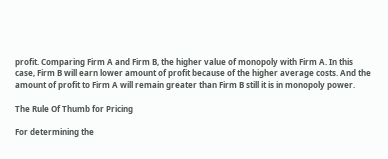profit. Comparing Firm A and Firm B, the higher value of monopoly with Firm A. In this case, Firm B will earn lower amount of profit because of the higher average costs. And the amount of profit to Firm A will remain greater than Firm B still it is in monopoly power.

The Rule Of Thumb for Pricing

For determining the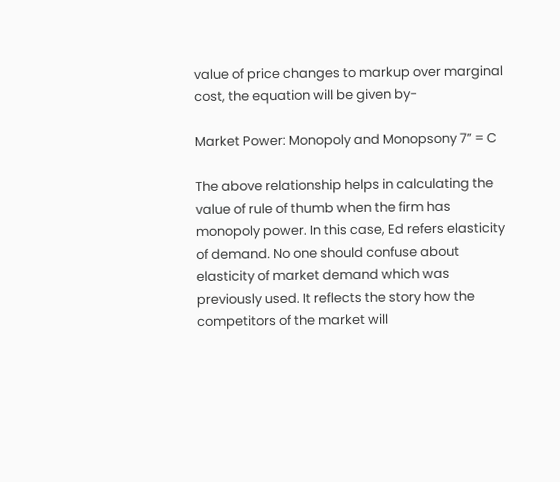value of price changes to markup over marginal cost, the equation will be given by-

Market Power: Monopoly and Monopsony 7” = C

The above relationship helps in calculating the value of rule of thumb when the firm has monopoly power. In this case, Ed refers elasticity of demand. No one should confuse about elasticity of market demand which was previously used. It reflects the story how the competitors of the market will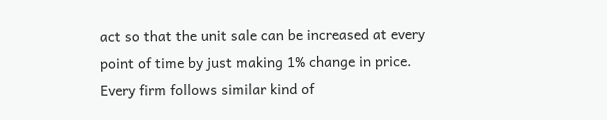act so that the unit sale can be increased at every point of time by just making 1% change in price. Every firm follows similar kind of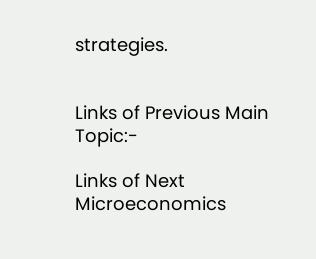strategies.


Links of Previous Main Topic:-

Links of Next Microeconomics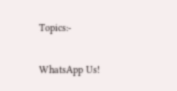Topics:-

WhatsApp Us!